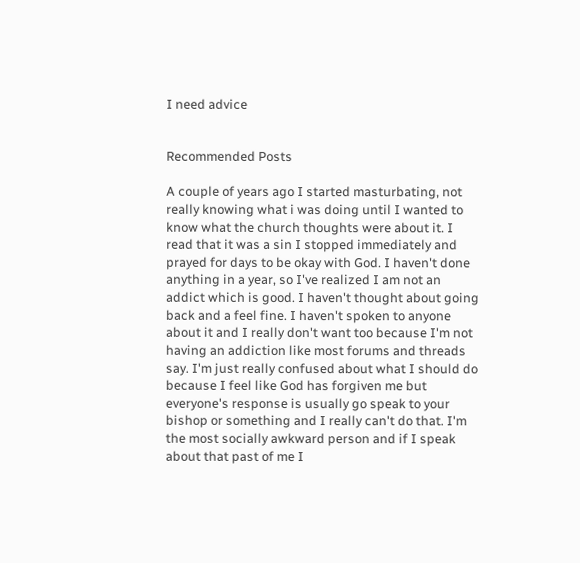I need advice


Recommended Posts

A couple of years ago I started masturbating, not really knowing what i was doing until I wanted to know what the church thoughts were about it. I read that it was a sin I stopped immediately and prayed for days to be okay with God. I haven't done anything in a year, so I've realized I am not an addict which is good. I haven't thought about going back and a feel fine. I haven't spoken to anyone about it and I really don't want too because I'm not having an addiction like most forums and threads say. I'm just really confused about what I should do because I feel like God has forgiven me but everyone's response is usually go speak to your bishop or something and I really can't do that. I'm the most socially awkward person and if I speak about that past of me I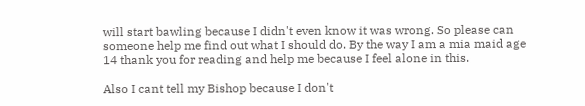will start bawling because I didn't even know it was wrong. So please can someone help me find out what I should do. By the way I am a mia maid age 14 thank you for reading and help me because I feel alone in this.

Also I cant tell my Bishop because I don't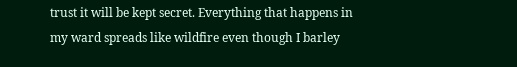trust it will be kept secret. Everything that happens in my ward spreads like wildfire even though I barley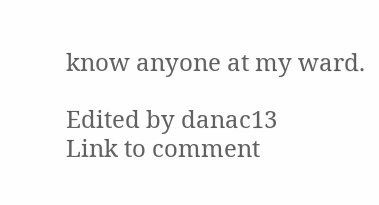know anyone at my ward.

Edited by danac13
Link to comment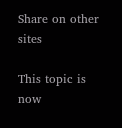Share on other sites

This topic is now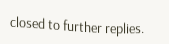closed to further replies.